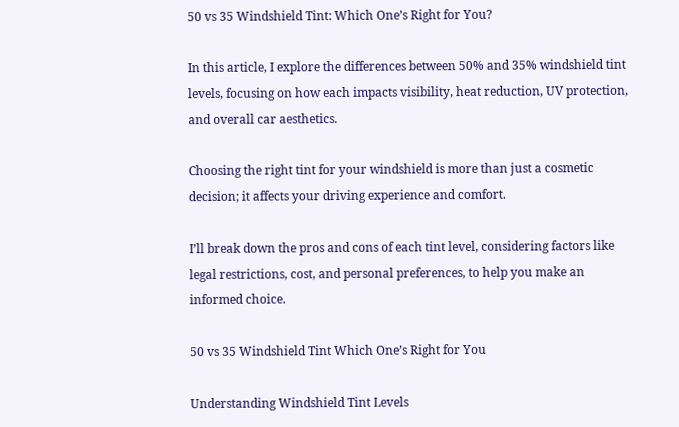50 vs 35 Windshield Tint: Which One’s Right for You?

In this article, I explore the differences between 50% and 35% windshield tint levels, focusing on how each impacts visibility, heat reduction, UV protection, and overall car aesthetics.

Choosing the right tint for your windshield is more than just a cosmetic decision; it affects your driving experience and comfort.

I’ll break down the pros and cons of each tint level, considering factors like legal restrictions, cost, and personal preferences, to help you make an informed choice.

50 vs 35 Windshield Tint Which One’s Right for You

Understanding Windshield Tint Levels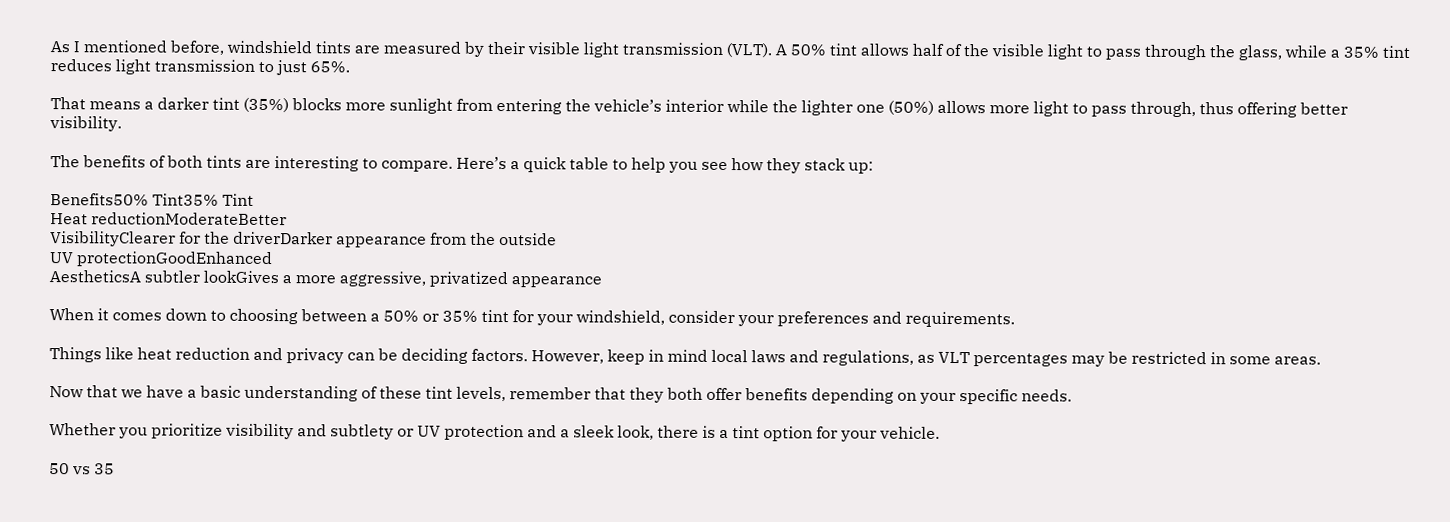As I mentioned before, windshield tints are measured by their visible light transmission (VLT). A 50% tint allows half of the visible light to pass through the glass, while a 35% tint reduces light transmission to just 65%.

That means a darker tint (35%) blocks more sunlight from entering the vehicle’s interior while the lighter one (50%) allows more light to pass through, thus offering better visibility.

The benefits of both tints are interesting to compare. Here’s a quick table to help you see how they stack up:

Benefits50% Tint35% Tint
Heat reductionModerateBetter
VisibilityClearer for the driverDarker appearance from the outside
UV protectionGoodEnhanced
AestheticsA subtler lookGives a more aggressive, privatized appearance

When it comes down to choosing between a 50% or 35% tint for your windshield, consider your preferences and requirements.

Things like heat reduction and privacy can be deciding factors. However, keep in mind local laws and regulations, as VLT percentages may be restricted in some areas.

Now that we have a basic understanding of these tint levels, remember that they both offer benefits depending on your specific needs.

Whether you prioritize visibility and subtlety or UV protection and a sleek look, there is a tint option for your vehicle.

50 vs 35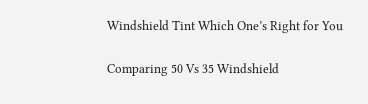Windshield Tint Which One’s Right for You

Comparing 50 Vs 35 Windshield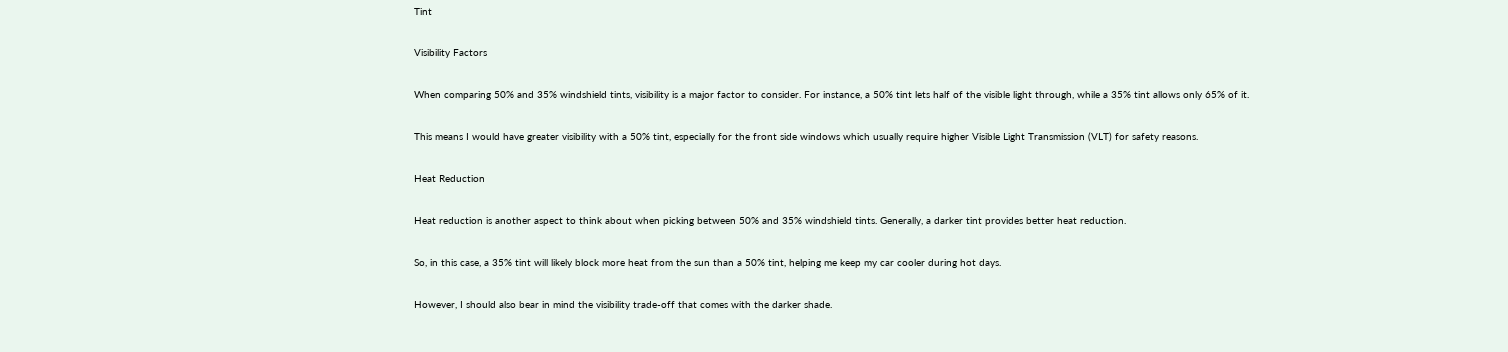Tint

Visibility Factors

When comparing 50% and 35% windshield tints, visibility is a major factor to consider. For instance, a 50% tint lets half of the visible light through, while a 35% tint allows only 65% of it.

This means I would have greater visibility with a 50% tint, especially for the front side windows which usually require higher Visible Light Transmission (VLT) for safety reasons.

Heat Reduction

Heat reduction is another aspect to think about when picking between 50% and 35% windshield tints. Generally, a darker tint provides better heat reduction.

So, in this case, a 35% tint will likely block more heat from the sun than a 50% tint, helping me keep my car cooler during hot days.

However, I should also bear in mind the visibility trade-off that comes with the darker shade.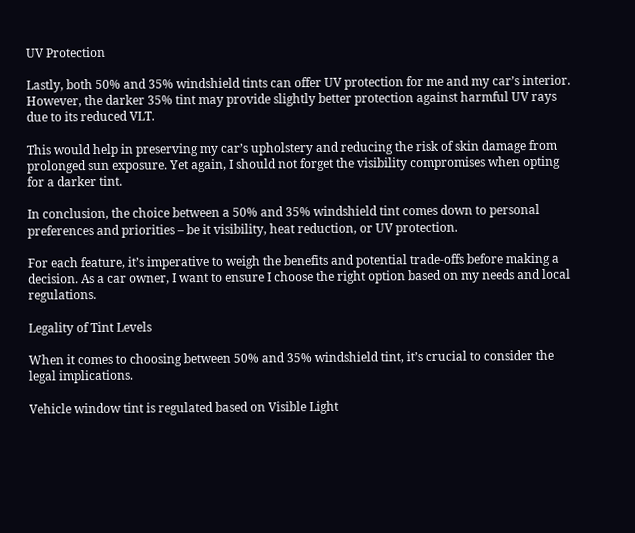UV Protection

Lastly, both 50% and 35% windshield tints can offer UV protection for me and my car’s interior. However, the darker 35% tint may provide slightly better protection against harmful UV rays due to its reduced VLT.

This would help in preserving my car’s upholstery and reducing the risk of skin damage from prolonged sun exposure. Yet again, I should not forget the visibility compromises when opting for a darker tint.

In conclusion, the choice between a 50% and 35% windshield tint comes down to personal preferences and priorities – be it visibility, heat reduction, or UV protection.

For each feature, it’s imperative to weigh the benefits and potential trade-offs before making a decision. As a car owner, I want to ensure I choose the right option based on my needs and local regulations.

Legality of Tint Levels

When it comes to choosing between 50% and 35% windshield tint, it’s crucial to consider the legal implications.

Vehicle window tint is regulated based on Visible Light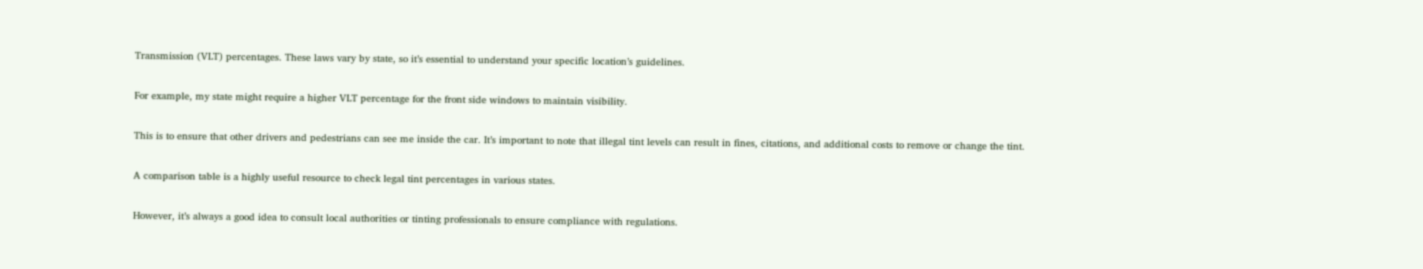Transmission (VLT) percentages. These laws vary by state, so it’s essential to understand your specific location’s guidelines.

For example, my state might require a higher VLT percentage for the front side windows to maintain visibility.

This is to ensure that other drivers and pedestrians can see me inside the car. It’s important to note that illegal tint levels can result in fines, citations, and additional costs to remove or change the tint.

A comparison table is a highly useful resource to check legal tint percentages in various states.

However, it’s always a good idea to consult local authorities or tinting professionals to ensure compliance with regulations.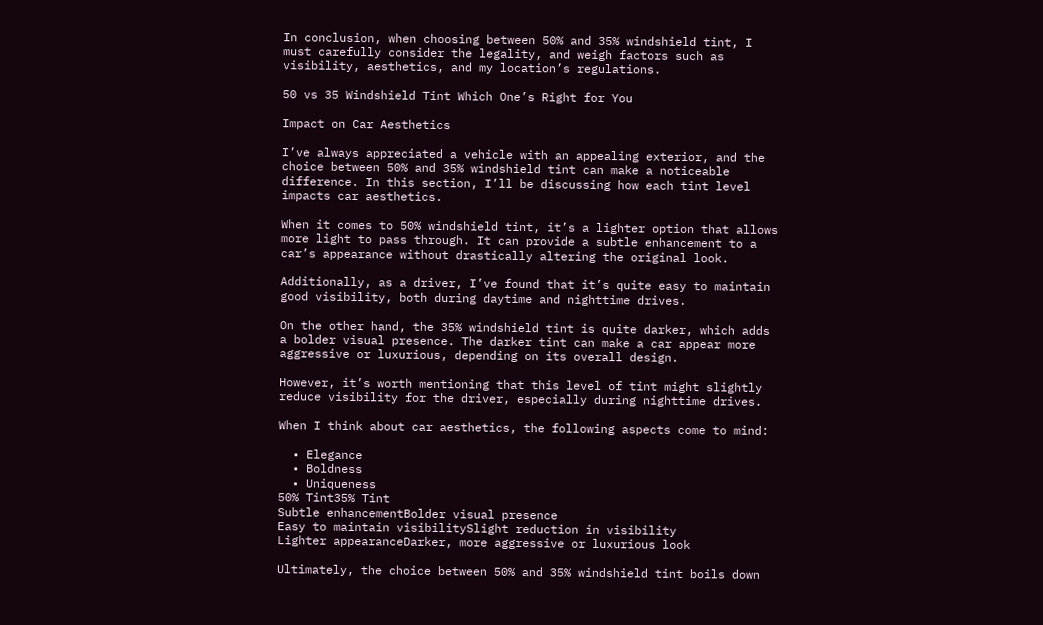In conclusion, when choosing between 50% and 35% windshield tint, I must carefully consider the legality, and weigh factors such as visibility, aesthetics, and my location’s regulations.

50 vs 35 Windshield Tint Which One’s Right for You

Impact on Car Aesthetics

I’ve always appreciated a vehicle with an appealing exterior, and the choice between 50% and 35% windshield tint can make a noticeable difference. In this section, I’ll be discussing how each tint level impacts car aesthetics.

When it comes to 50% windshield tint, it’s a lighter option that allows more light to pass through. It can provide a subtle enhancement to a car’s appearance without drastically altering the original look.

Additionally, as a driver, I’ve found that it’s quite easy to maintain good visibility, both during daytime and nighttime drives.

On the other hand, the 35% windshield tint is quite darker, which adds a bolder visual presence. The darker tint can make a car appear more aggressive or luxurious, depending on its overall design.

However, it’s worth mentioning that this level of tint might slightly reduce visibility for the driver, especially during nighttime drives.

When I think about car aesthetics, the following aspects come to mind:

  • Elegance
  • Boldness
  • Uniqueness
50% Tint35% Tint
Subtle enhancementBolder visual presence
Easy to maintain visibilitySlight reduction in visibility
Lighter appearanceDarker, more aggressive or luxurious look

Ultimately, the choice between 50% and 35% windshield tint boils down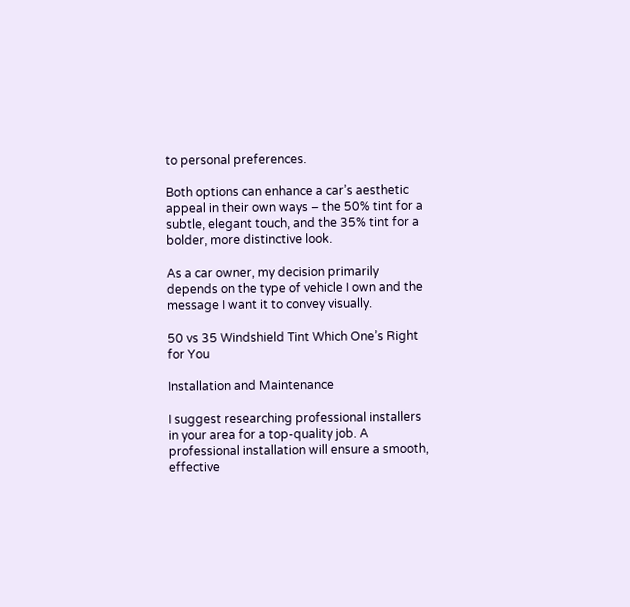to personal preferences.

Both options can enhance a car’s aesthetic appeal in their own ways – the 50% tint for a subtle, elegant touch, and the 35% tint for a bolder, more distinctive look.

As a car owner, my decision primarily depends on the type of vehicle I own and the message I want it to convey visually.

50 vs 35 Windshield Tint Which One’s Right for You

Installation and Maintenance

I suggest researching professional installers in your area for a top-quality job. A professional installation will ensure a smooth, effective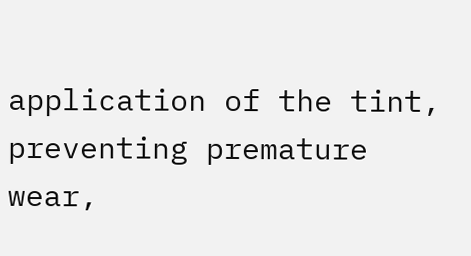application of the tint, preventing premature wear,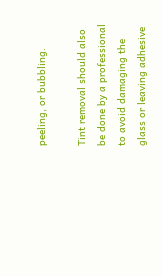peeling, or bubbling.

Tint removal should also be done by a professional to avoid damaging the glass or leaving adhesive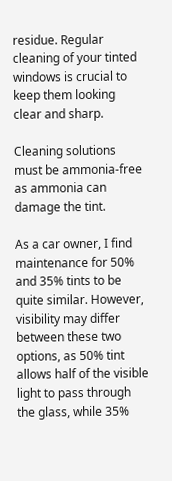residue. Regular cleaning of your tinted windows is crucial to keep them looking clear and sharp.

Cleaning solutions must be ammonia-free as ammonia can damage the tint.

As a car owner, I find maintenance for 50% and 35% tints to be quite similar. However, visibility may differ between these two options, as 50% tint allows half of the visible light to pass through the glass, while 35%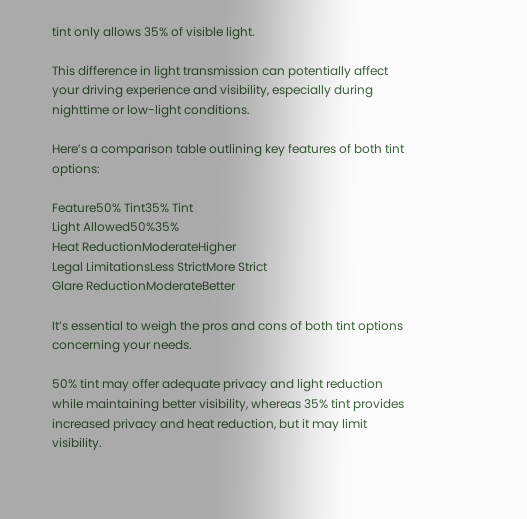tint only allows 35% of visible light.

This difference in light transmission can potentially affect your driving experience and visibility, especially during nighttime or low-light conditions.

Here’s a comparison table outlining key features of both tint options:

Feature50% Tint35% Tint
Light Allowed50%35%
Heat ReductionModerateHigher
Legal LimitationsLess StrictMore Strict
Glare ReductionModerateBetter

It’s essential to weigh the pros and cons of both tint options concerning your needs.

50% tint may offer adequate privacy and light reduction while maintaining better visibility, whereas 35% tint provides increased privacy and heat reduction, but it may limit visibility.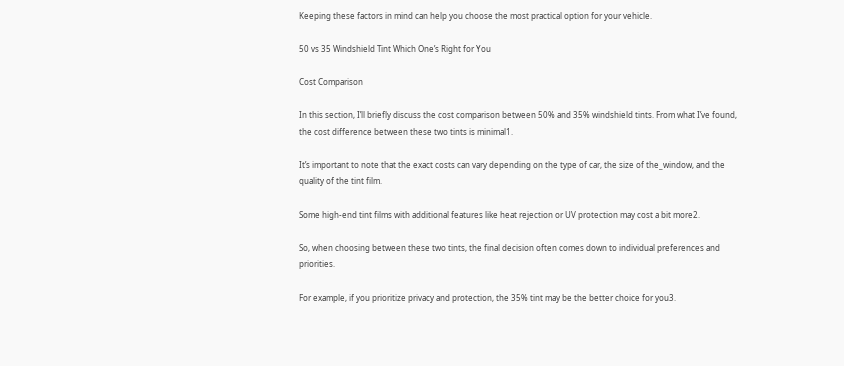Keeping these factors in mind can help you choose the most practical option for your vehicle.

50 vs 35 Windshield Tint Which One’s Right for You

Cost Comparison

In this section, I’ll briefly discuss the cost comparison between 50% and 35% windshield tints. From what I’ve found, the cost difference between these two tints is minimal1.

It’s important to note that the exact costs can vary depending on the type of car, the size of the_window, and the quality of the tint film.

Some high-end tint films with additional features like heat rejection or UV protection may cost a bit more2.

So, when choosing between these two tints, the final decision often comes down to individual preferences and priorities.

For example, if you prioritize privacy and protection, the 35% tint may be the better choice for you3.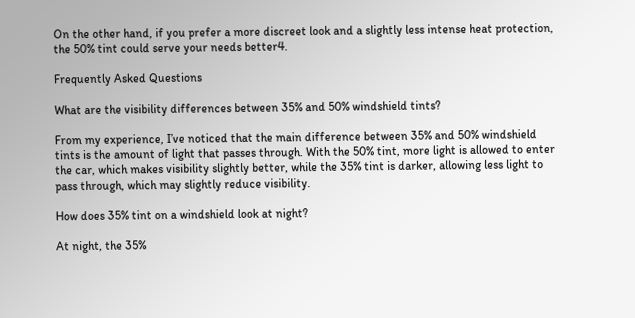On the other hand, if you prefer a more discreet look and a slightly less intense heat protection, the 50% tint could serve your needs better4.

Frequently Asked Questions

What are the visibility differences between 35% and 50% windshield tints?

From my experience, I’ve noticed that the main difference between 35% and 50% windshield tints is the amount of light that passes through. With the 50% tint, more light is allowed to enter the car, which makes visibility slightly better, while the 35% tint is darker, allowing less light to pass through, which may slightly reduce visibility.

How does 35% tint on a windshield look at night?

At night, the 35%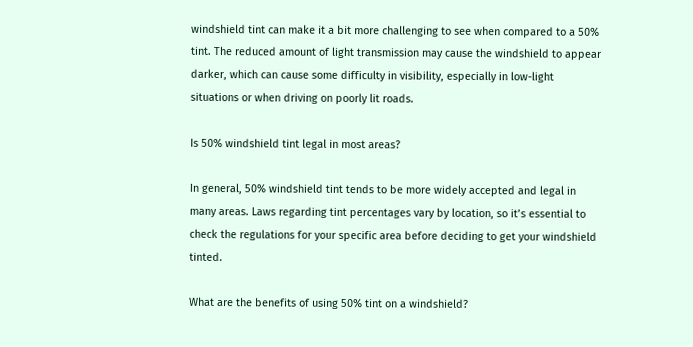windshield tint can make it a bit more challenging to see when compared to a 50% tint. The reduced amount of light transmission may cause the windshield to appear darker, which can cause some difficulty in visibility, especially in low-light situations or when driving on poorly lit roads.

Is 50% windshield tint legal in most areas?

In general, 50% windshield tint tends to be more widely accepted and legal in many areas. Laws regarding tint percentages vary by location, so it’s essential to check the regulations for your specific area before deciding to get your windshield tinted.

What are the benefits of using 50% tint on a windshield?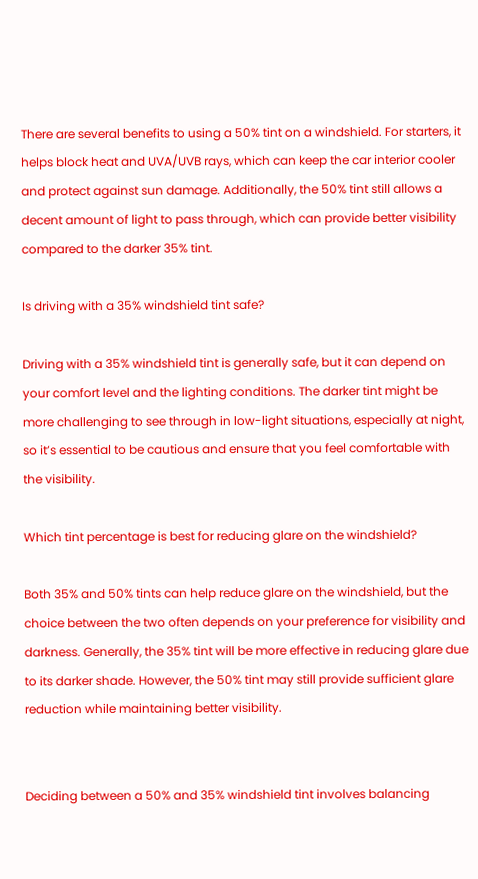There are several benefits to using a 50% tint on a windshield. For starters, it helps block heat and UVA/UVB rays, which can keep the car interior cooler and protect against sun damage. Additionally, the 50% tint still allows a decent amount of light to pass through, which can provide better visibility compared to the darker 35% tint.

Is driving with a 35% windshield tint safe?

Driving with a 35% windshield tint is generally safe, but it can depend on your comfort level and the lighting conditions. The darker tint might be more challenging to see through in low-light situations, especially at night, so it’s essential to be cautious and ensure that you feel comfortable with the visibility.

Which tint percentage is best for reducing glare on the windshield?

Both 35% and 50% tints can help reduce glare on the windshield, but the choice between the two often depends on your preference for visibility and darkness. Generally, the 35% tint will be more effective in reducing glare due to its darker shade. However, the 50% tint may still provide sufficient glare reduction while maintaining better visibility.


Deciding between a 50% and 35% windshield tint involves balancing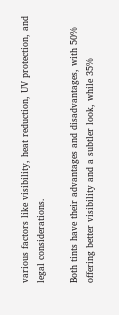various factors like visibility, heat reduction, UV protection, and legal considerations.

Both tints have their advantages and disadvantages, with 50% offering better visibility and a subtler look, while 35%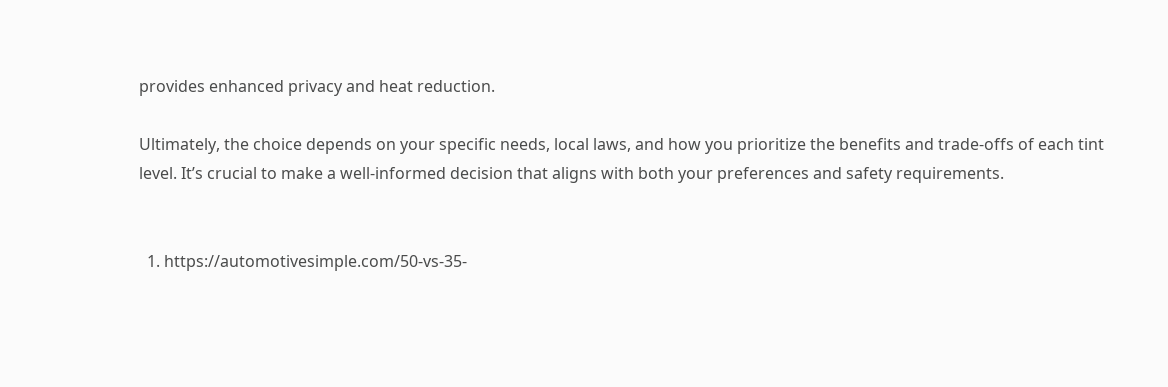provides enhanced privacy and heat reduction.

Ultimately, the choice depends on your specific needs, local laws, and how you prioritize the benefits and trade-offs of each tint level. It’s crucial to make a well-informed decision that aligns with both your preferences and safety requirements.


  1. https://automotivesimple.com/50-vs-35-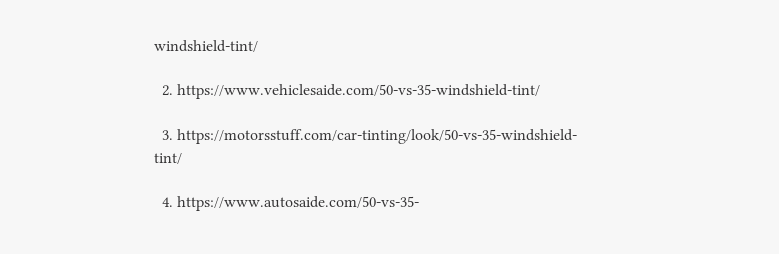windshield-tint/

  2. https://www.vehiclesaide.com/50-vs-35-windshield-tint/

  3. https://motorsstuff.com/car-tinting/look/50-vs-35-windshield-tint/

  4. https://www.autosaide.com/50-vs-35-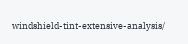windshield-tint-extensive-analysis/